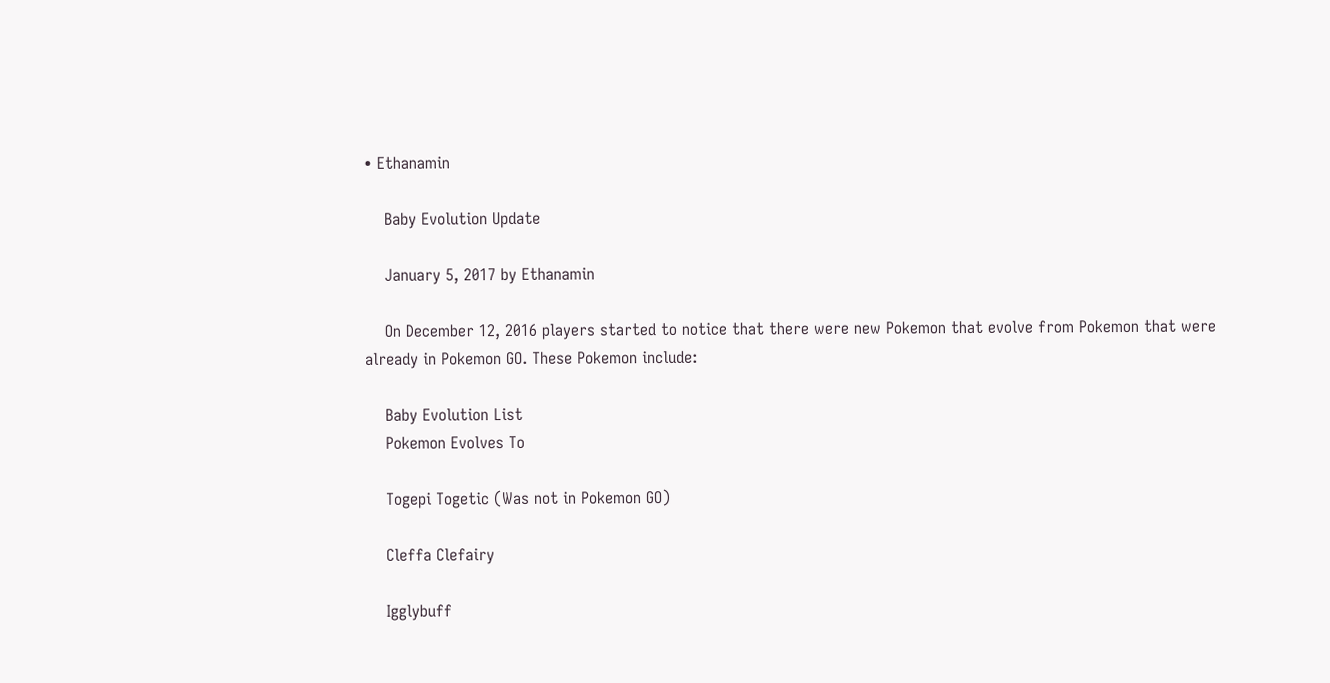• Ethanamin

    Baby Evolution Update

    January 5, 2017 by Ethanamin

    On December 12, 2016 players started to notice that there were new Pokemon that evolve from Pokemon that were already in Pokemon GO. These Pokemon include:

    Baby Evolution List
    Pokemon Evolves To

    Togepi Togetic (Was not in Pokemon GO)

    Cleffa Clefairy

    Igglybuff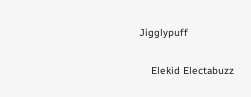Jigglypuff

    Elekid Electabuzz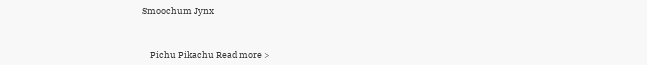Smoochum Jynx



    Pichu Pikachu Read more >